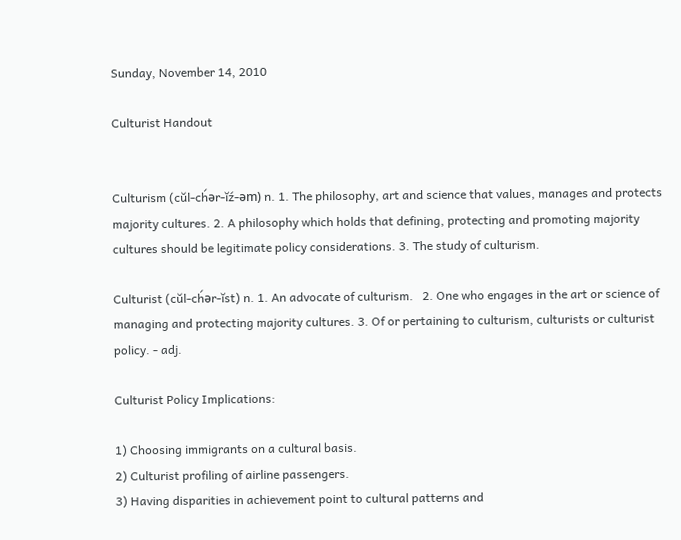Sunday, November 14, 2010

Culturist Handout


Culturism (cŭl-ch́әr-ĭź-әm) n. 1. The philosophy, art and science that values, manages and protects majority cultures. 2. A philosophy which holds that defining, protecting and promoting majority cultures should be legitimate policy considerations. 3. The study of culturism.

Culturist (cŭl-ch́әr-ĭst) n. 1. An advocate of culturism.   2. One who engages in the art or science of managing and protecting majority cultures. 3. Of or pertaining to culturism, culturists or culturist policy. - adj.

Culturist Policy Implications:

1) Choosing immigrants on a cultural basis.
2) Culturist profiling of airline passengers.
3) Having disparities in achievement point to cultural patterns and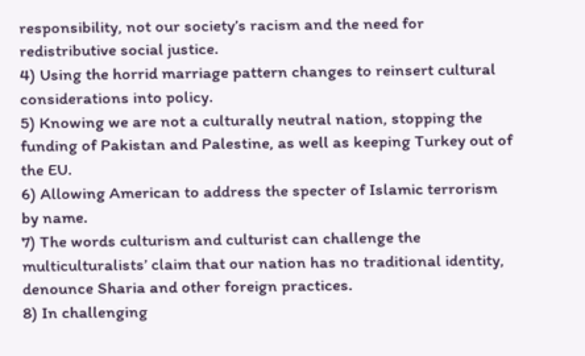responsibility, not our society’s racism and the need for redistributive social justice.
4) Using the horrid marriage pattern changes to reinsert cultural considerations into policy.
5) Knowing we are not a culturally neutral nation, stopping the funding of Pakistan and Palestine, as well as keeping Turkey out of the EU.
6) Allowing American to address the specter of Islamic terrorism by name.
7) The words culturism and culturist can challenge the multiculturalists’ claim that our nation has no traditional identity, denounce Sharia and other foreign practices.
8) In challenging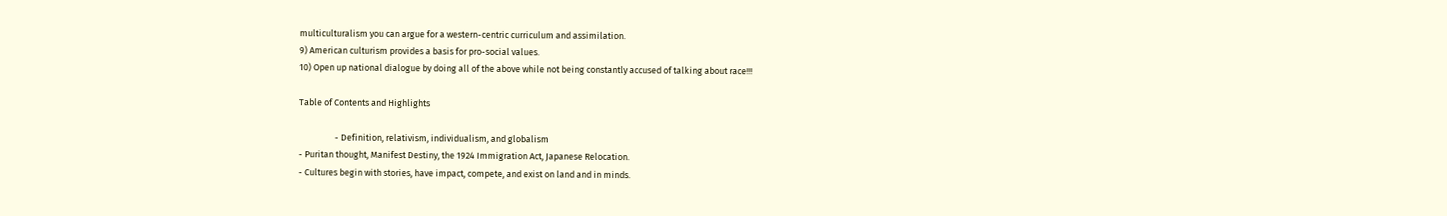multiculturalism you can argue for a western-centric curriculum and assimilation.
9) American culturism provides a basis for pro-social values.
10) Open up national dialogue by doing all of the above while not being constantly accused of talking about race!!!

Table of Contents and Highlights

                  - Definition, relativism, individualism, and globalism
- Puritan thought, Manifest Destiny, the 1924 Immigration Act, Japanese Relocation.
- Cultures begin with stories, have impact, compete, and exist on land and in minds.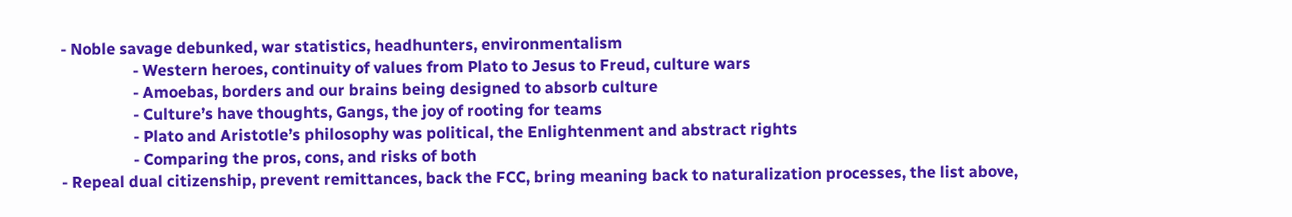- Noble savage debunked, war statistics, headhunters, environmentalism
                  - Western heroes, continuity of values from Plato to Jesus to Freud, culture wars
                  - Amoebas, borders and our brains being designed to absorb culture
                  - Culture’s have thoughts, Gangs, the joy of rooting for teams
                  - Plato and Aristotle’s philosophy was political, the Enlightenment and abstract rights
                  - Comparing the pros, cons, and risks of both
- Repeal dual citizenship, prevent remittances, back the FCC, bring meaning back to naturalization processes, the list above,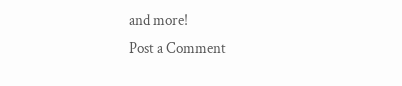and more!
Post a Comment